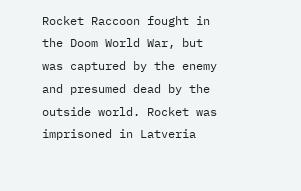Rocket Raccoon fought in the Doom World War, but was captured by the enemy and presumed dead by the outside world. Rocket was imprisoned in Latveria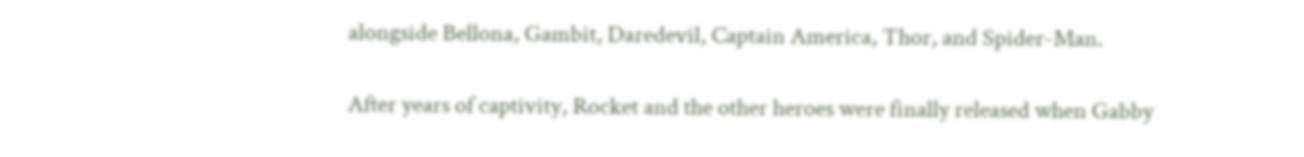alongside Bellona, Gambit, Daredevil, Captain America, Thor, and Spider-Man.

After years of captivity, Rocket and the other heroes were finally released when Gabby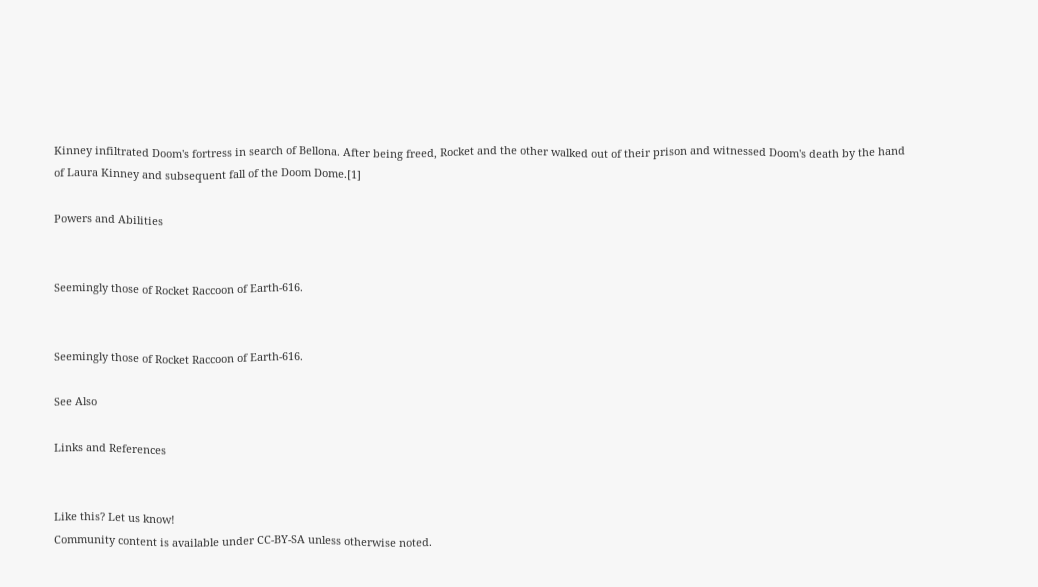Kinney infiltrated Doom's fortress in search of Bellona. After being freed, Rocket and the other walked out of their prison and witnessed Doom's death by the hand of Laura Kinney and subsequent fall of the Doom Dome.[1]

Powers and Abilities


Seemingly those of Rocket Raccoon of Earth-616.


Seemingly those of Rocket Raccoon of Earth-616.

See Also

Links and References


Like this? Let us know!
Community content is available under CC-BY-SA unless otherwise noted.